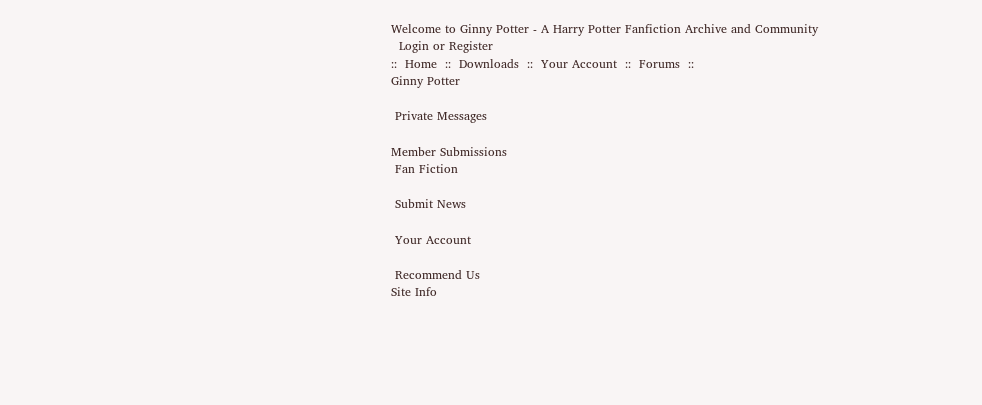Welcome to Ginny Potter - A Harry Potter Fanfiction Archive and Community
  Login or Register
::  Home  ::  Downloads  ::  Your Account  ::  Forums  ::
Ginny Potter

 Private Messages

Member Submissions
 Fan Fiction

 Submit News

 Your Account

 Recommend Us
Site Info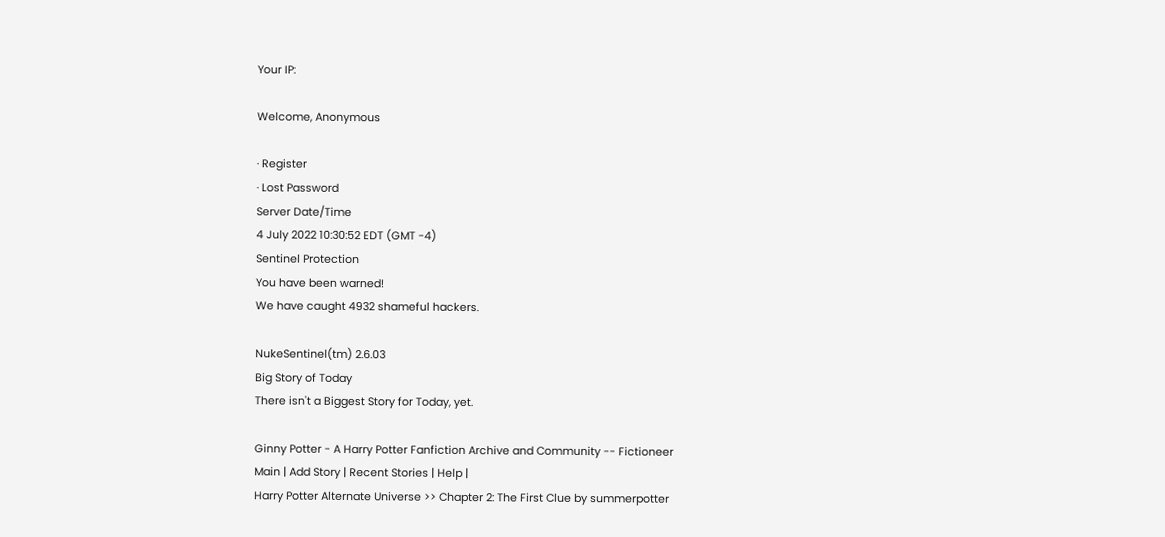Your IP:

Welcome, Anonymous

· Register
· Lost Password
Server Date/Time
4 July 2022 10:30:52 EDT (GMT -4)
Sentinel Protection
You have been warned!
We have caught 4932 shameful hackers.

NukeSentinel(tm) 2.6.03
Big Story of Today
There isn't a Biggest Story for Today, yet.

Ginny Potter - A Harry Potter Fanfiction Archive and Community -- Fictioneer
Main | Add Story | Recent Stories | Help |
Harry Potter Alternate Universe >> Chapter 2: The First Clue by summerpotter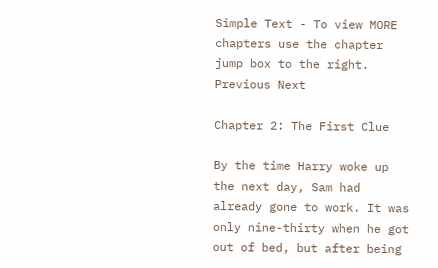Simple Text - To view MORE chapters use the chapter jump box to the right.
Previous Next

Chapter 2: The First Clue

By the time Harry woke up the next day, Sam had already gone to work. It was only nine-thirty when he got out of bed, but after being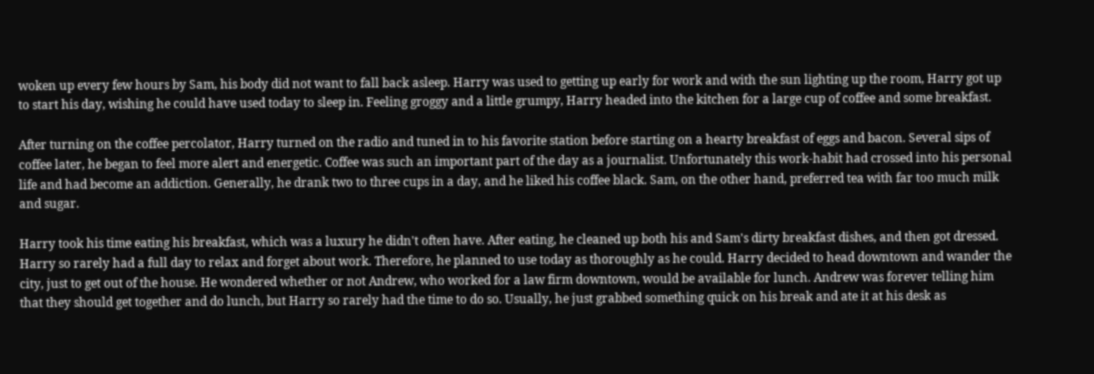woken up every few hours by Sam, his body did not want to fall back asleep. Harry was used to getting up early for work and with the sun lighting up the room, Harry got up to start his day, wishing he could have used today to sleep in. Feeling groggy and a little grumpy, Harry headed into the kitchen for a large cup of coffee and some breakfast.

After turning on the coffee percolator, Harry turned on the radio and tuned in to his favorite station before starting on a hearty breakfast of eggs and bacon. Several sips of coffee later, he began to feel more alert and energetic. Coffee was such an important part of the day as a journalist. Unfortunately this work-habit had crossed into his personal life and had become an addiction. Generally, he drank two to three cups in a day, and he liked his coffee black. Sam, on the other hand, preferred tea with far too much milk and sugar.

Harry took his time eating his breakfast, which was a luxury he didn't often have. After eating, he cleaned up both his and Sam's dirty breakfast dishes, and then got dressed. Harry so rarely had a full day to relax and forget about work. Therefore, he planned to use today as thoroughly as he could. Harry decided to head downtown and wander the city, just to get out of the house. He wondered whether or not Andrew, who worked for a law firm downtown, would be available for lunch. Andrew was forever telling him that they should get together and do lunch, but Harry so rarely had the time to do so. Usually, he just grabbed something quick on his break and ate it at his desk as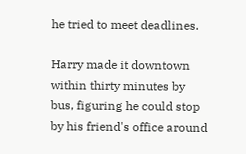he tried to meet deadlines.

Harry made it downtown within thirty minutes by bus, figuring he could stop by his friend's office around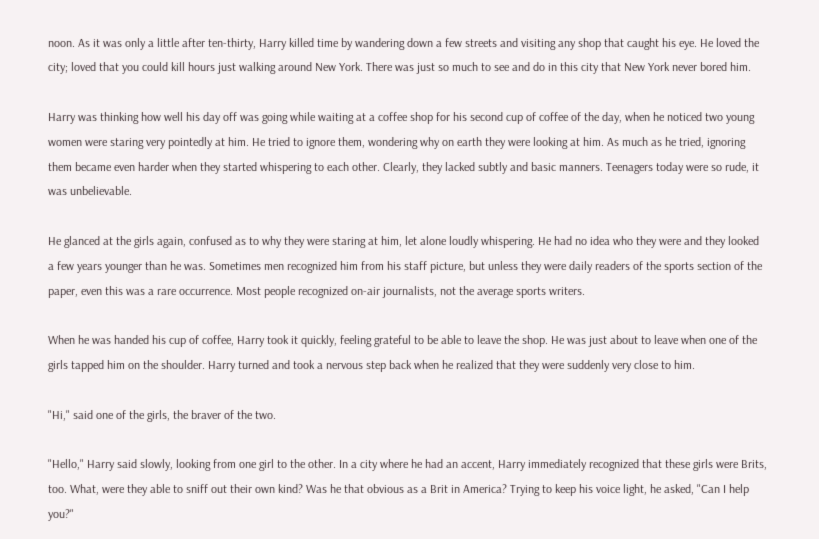noon. As it was only a little after ten-thirty, Harry killed time by wandering down a few streets and visiting any shop that caught his eye. He loved the city; loved that you could kill hours just walking around New York. There was just so much to see and do in this city that New York never bored him.

Harry was thinking how well his day off was going while waiting at a coffee shop for his second cup of coffee of the day, when he noticed two young women were staring very pointedly at him. He tried to ignore them, wondering why on earth they were looking at him. As much as he tried, ignoring them became even harder when they started whispering to each other. Clearly, they lacked subtly and basic manners. Teenagers today were so rude, it was unbelievable.

He glanced at the girls again, confused as to why they were staring at him, let alone loudly whispering. He had no idea who they were and they looked a few years younger than he was. Sometimes men recognized him from his staff picture, but unless they were daily readers of the sports section of the paper, even this was a rare occurrence. Most people recognized on-air journalists, not the average sports writers.

When he was handed his cup of coffee, Harry took it quickly, feeling grateful to be able to leave the shop. He was just about to leave when one of the girls tapped him on the shoulder. Harry turned and took a nervous step back when he realized that they were suddenly very close to him.

"Hi," said one of the girls, the braver of the two.

"Hello," Harry said slowly, looking from one girl to the other. In a city where he had an accent, Harry immediately recognized that these girls were Brits, too. What, were they able to sniff out their own kind? Was he that obvious as a Brit in America? Trying to keep his voice light, he asked, "Can I help you?"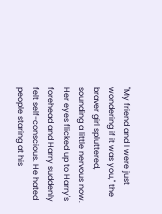"My friend and I were just wondering if it was you," the braver girl spluttered, sounding a little nervous now. Her eyes flicked up to Harry's forehead and Harry suddenly felt self-conscious. He hated people staring at his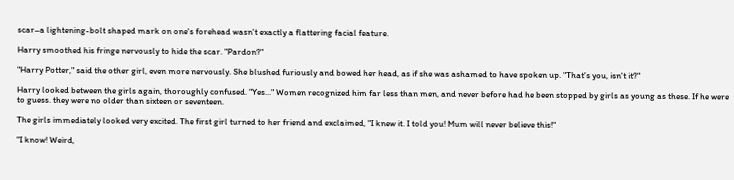scar–a lightening-bolt shaped mark on one's forehead wasn't exactly a flattering facial feature.

Harry smoothed his fringe nervously to hide the scar. "Pardon?"

"Harry Potter," said the other girl, even more nervously. She blushed furiously and bowed her head, as if she was ashamed to have spoken up. "That's you, isn't it?"

Harry looked between the girls again, thoroughly confused. "Yes..." Women recognized him far less than men, and never before had he been stopped by girls as young as these. If he were to guess. they were no older than sixteen or seventeen.

The girls immediately looked very excited. The first girl turned to her friend and exclaimed, "I knew it. I told you! Mum will never believe this!"

"I know! Weird,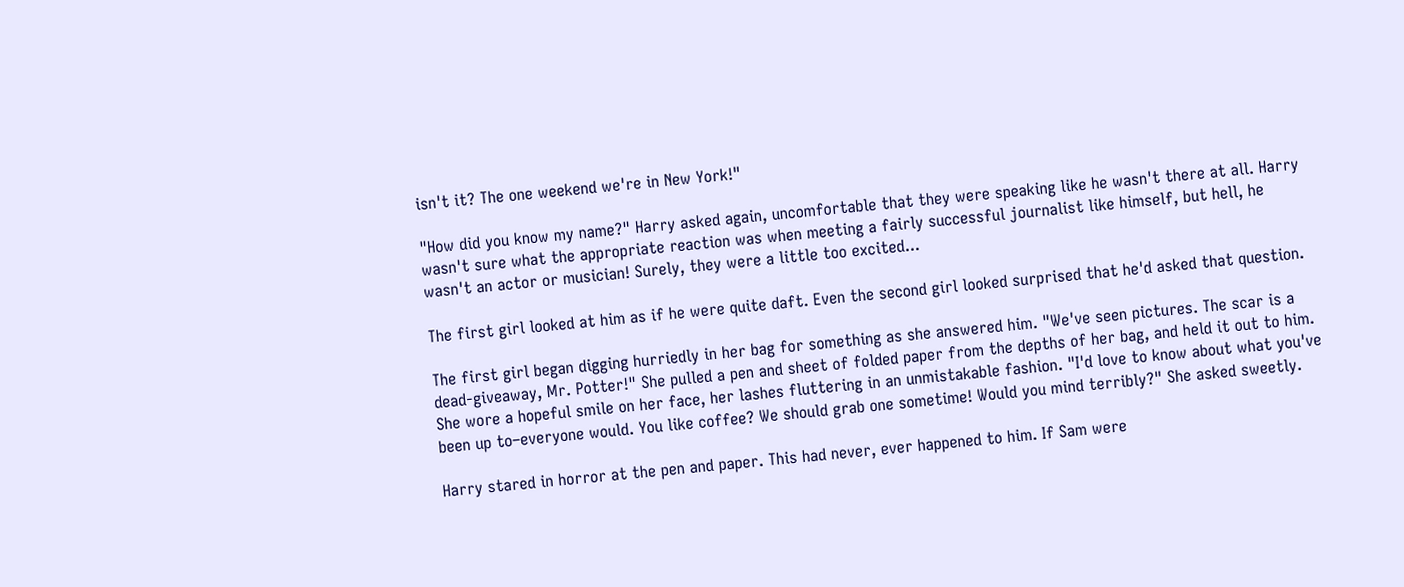isn't it? The one weekend we're in New York!"

"How did you know my name?" Harry asked again, uncomfortable that they were speaking like he wasn't there at all. Harry wasn't sure what the appropriate reaction was when meeting a fairly successful journalist like himself, but hell, he wasn't an actor or musician! Surely, they were a little too excited...

The first girl looked at him as if he were quite daft. Even the second girl looked surprised that he'd asked that question.

The first girl began digging hurriedly in her bag for something as she answered him. "We've seen pictures. The scar is a dead-giveaway, Mr. Potter!" She pulled a pen and sheet of folded paper from the depths of her bag, and held it out to him. She wore a hopeful smile on her face, her lashes fluttering in an unmistakable fashion. "I'd love to know about what you've been up to–everyone would. You like coffee? We should grab one sometime! Would you mind terribly?" She asked sweetly.

Harry stared in horror at the pen and paper. This had never, ever happened to him. If Sam were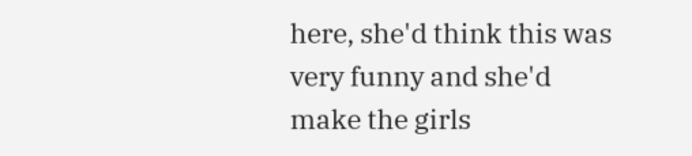here, she'd think this was very funny and she'd make the girls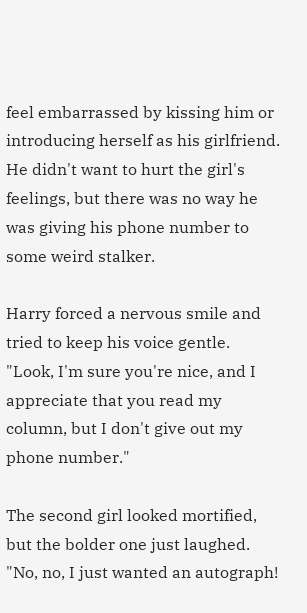feel embarrassed by kissing him or introducing herself as his girlfriend. He didn't want to hurt the girl's feelings, but there was no way he was giving his phone number to some weird stalker.

Harry forced a nervous smile and tried to keep his voice gentle. "Look, I'm sure you're nice, and I appreciate that you read my column, but I don't give out my phone number."

The second girl looked mortified, but the bolder one just laughed. "No, no, I just wanted an autograph!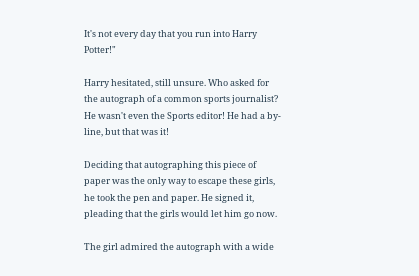It's not every day that you run into Harry Potter!"

Harry hesitated, still unsure. Who asked for the autograph of a common sports journalist? He wasn't even the Sports editor! He had a by-line, but that was it!

Deciding that autographing this piece of paper was the only way to escape these girls, he took the pen and paper. He signed it, pleading that the girls would let him go now.

The girl admired the autograph with a wide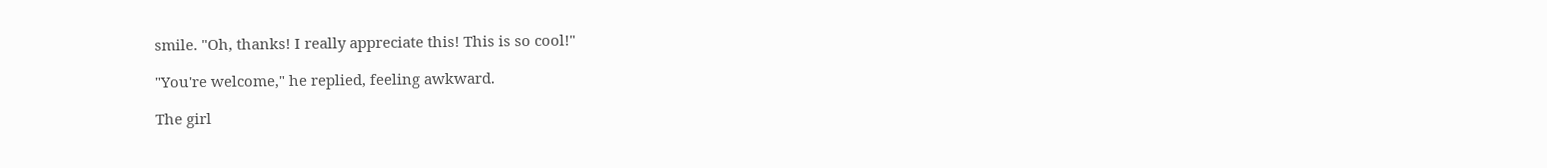smile. "Oh, thanks! I really appreciate this! This is so cool!"

"You're welcome," he replied, feeling awkward.

The girl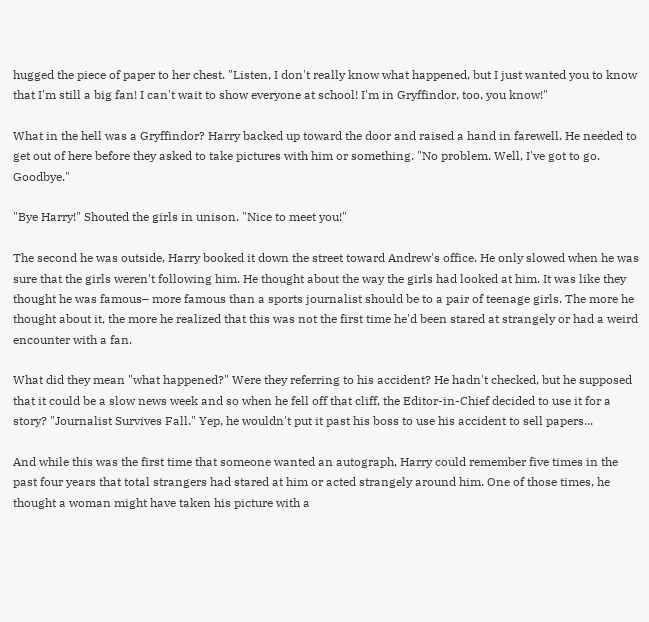hugged the piece of paper to her chest. "Listen, I don't really know what happened, but I just wanted you to know that I'm still a big fan! I can't wait to show everyone at school! I'm in Gryffindor, too, you know!"

What in the hell was a Gryffindor? Harry backed up toward the door and raised a hand in farewell. He needed to get out of here before they asked to take pictures with him or something. "No problem. Well, I've got to go. Goodbye."

"Bye Harry!" Shouted the girls in unison. "Nice to meet you!"

The second he was outside, Harry booked it down the street toward Andrew's office. He only slowed when he was sure that the girls weren't following him. He thought about the way the girls had looked at him. It was like they thought he was famous– more famous than a sports journalist should be to a pair of teenage girls. The more he thought about it, the more he realized that this was not the first time he'd been stared at strangely or had a weird encounter with a fan.

What did they mean "what happened?" Were they referring to his accident? He hadn't checked, but he supposed that it could be a slow news week and so when he fell off that cliff, the Editor-in-Chief decided to use it for a story? "Journalist Survives Fall." Yep, he wouldn't put it past his boss to use his accident to sell papers...

And while this was the first time that someone wanted an autograph, Harry could remember five times in the past four years that total strangers had stared at him or acted strangely around him. One of those times, he thought a woman might have taken his picture with a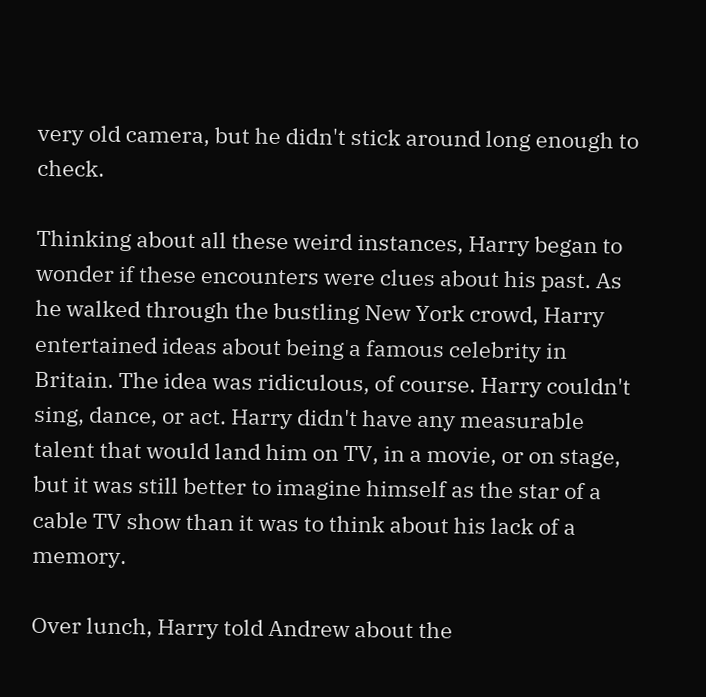very old camera, but he didn't stick around long enough to check.

Thinking about all these weird instances, Harry began to wonder if these encounters were clues about his past. As he walked through the bustling New York crowd, Harry entertained ideas about being a famous celebrity in Britain. The idea was ridiculous, of course. Harry couldn't sing, dance, or act. Harry didn't have any measurable talent that would land him on TV, in a movie, or on stage, but it was still better to imagine himself as the star of a cable TV show than it was to think about his lack of a memory.

Over lunch, Harry told Andrew about the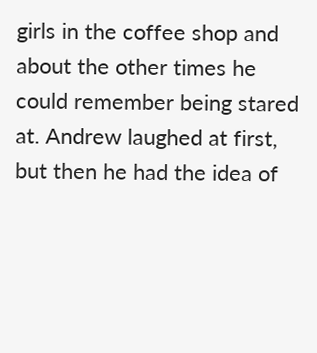girls in the coffee shop and about the other times he could remember being stared at. Andrew laughed at first, but then he had the idea of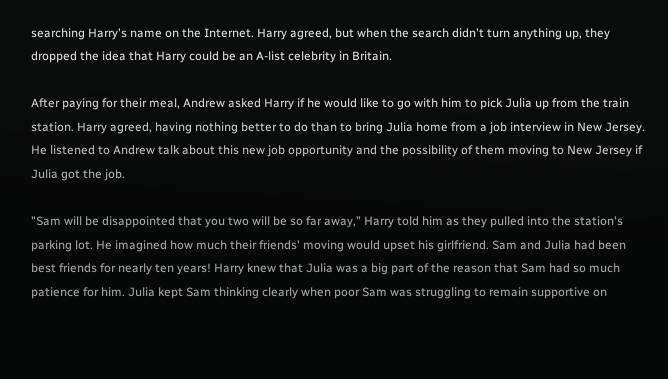searching Harry's name on the Internet. Harry agreed, but when the search didn't turn anything up, they dropped the idea that Harry could be an A-list celebrity in Britain.

After paying for their meal, Andrew asked Harry if he would like to go with him to pick Julia up from the train station. Harry agreed, having nothing better to do than to bring Julia home from a job interview in New Jersey. He listened to Andrew talk about this new job opportunity and the possibility of them moving to New Jersey if Julia got the job.

"Sam will be disappointed that you two will be so far away," Harry told him as they pulled into the station's parking lot. He imagined how much their friends' moving would upset his girlfriend. Sam and Julia had been best friends for nearly ten years! Harry knew that Julia was a big part of the reason that Sam had so much patience for him. Julia kept Sam thinking clearly when poor Sam was struggling to remain supportive on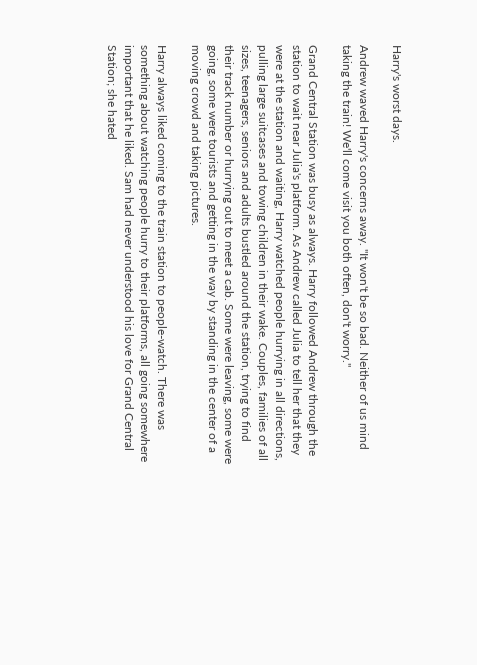Harry's worst days.

Andrew waved Harry's concerns away. "It won't be so bad. Neither of us mind taking the train! We'll come visit you both often, don't worry."

Grand Central Station was busy as always. Harry followed Andrew through the station to wait near Julia's platform. As Andrew called Julia to tell her that they were at the station and waiting, Harry watched people hurrying in all directions, pulling large suitcases and towing children in their wake. Couples, families of all sizes, teenagers, seniors and adults bustled around the station, trying to find their track number or hurrying out to meet a cab. Some were leaving, some were going, some were tourists and getting in the way by standing in the center of a moving crowd and taking pictures.

Harry always liked coming to the train station to people-watch. There was something about watching people hurry to their platforms, all going somewhere important that he liked. Sam had never understood his love for Grand Central Station; she hated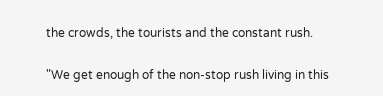the crowds, the tourists and the constant rush.

"We get enough of the non-stop rush living in this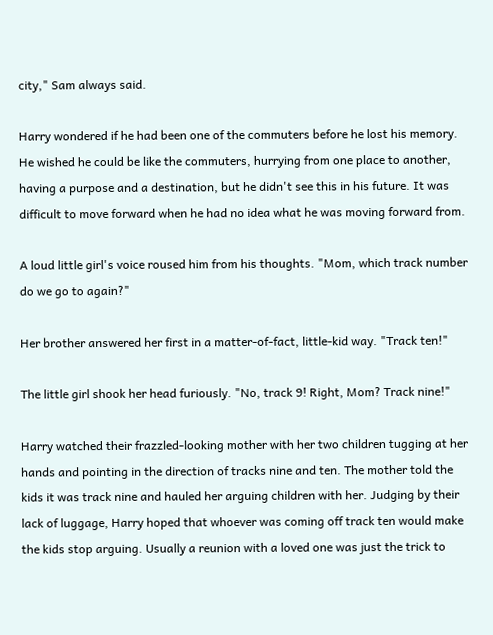city," Sam always said.

Harry wondered if he had been one of the commuters before he lost his memory. He wished he could be like the commuters, hurrying from one place to another, having a purpose and a destination, but he didn't see this in his future. It was difficult to move forward when he had no idea what he was moving forward from.

A loud little girl's voice roused him from his thoughts. "Mom, which track number do we go to again?"

Her brother answered her first in a matter-of-fact, little-kid way. "Track ten!"

The little girl shook her head furiously. "No, track 9! Right, Mom? Track nine!"

Harry watched their frazzled-looking mother with her two children tugging at her hands and pointing in the direction of tracks nine and ten. The mother told the kids it was track nine and hauled her arguing children with her. Judging by their lack of luggage, Harry hoped that whoever was coming off track ten would make the kids stop arguing. Usually a reunion with a loved one was just the trick to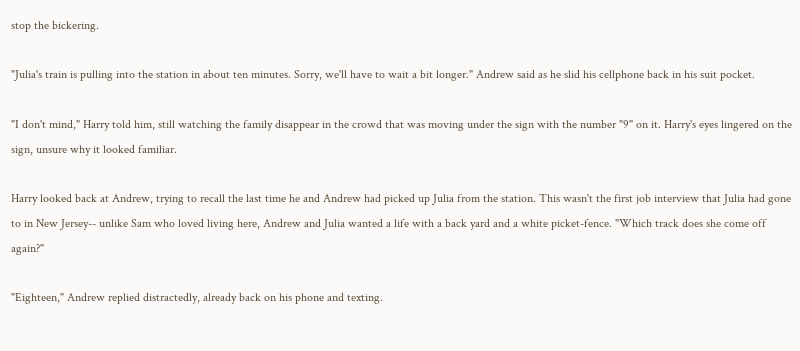stop the bickering.

"Julia's train is pulling into the station in about ten minutes. Sorry, we'll have to wait a bit longer." Andrew said as he slid his cellphone back in his suit pocket.

"I don't mind," Harry told him, still watching the family disappear in the crowd that was moving under the sign with the number "9" on it. Harry's eyes lingered on the sign, unsure why it looked familiar.

Harry looked back at Andrew, trying to recall the last time he and Andrew had picked up Julia from the station. This wasn't the first job interview that Julia had gone to in New Jersey-- unlike Sam who loved living here, Andrew and Julia wanted a life with a back yard and a white picket-fence. "Which track does she come off again?"

"Eighteen," Andrew replied distractedly, already back on his phone and texting.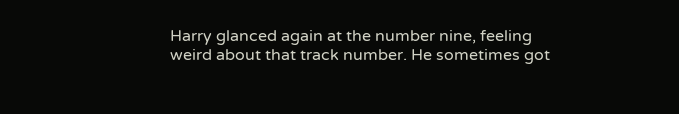Harry glanced again at the number nine, feeling weird about that track number. He sometimes got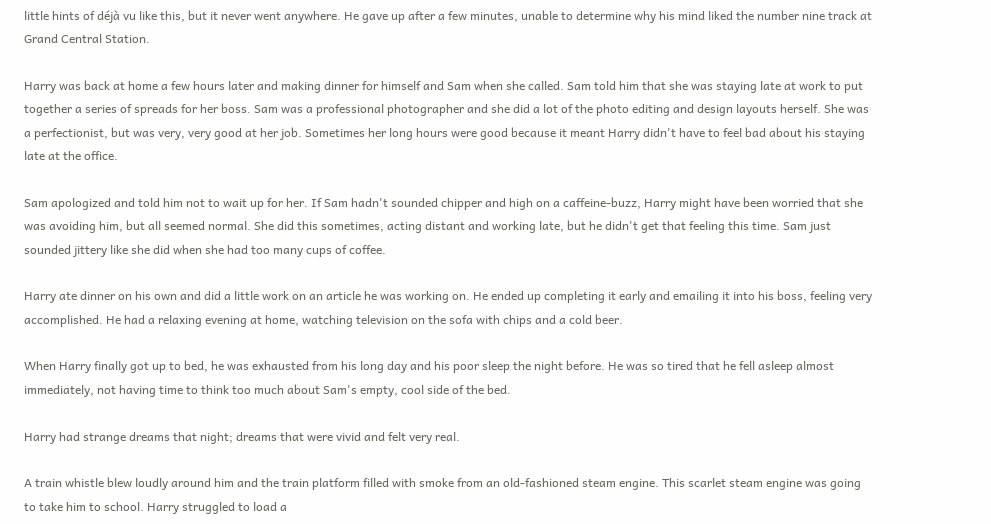little hints of déjà vu like this, but it never went anywhere. He gave up after a few minutes, unable to determine why his mind liked the number nine track at Grand Central Station.

Harry was back at home a few hours later and making dinner for himself and Sam when she called. Sam told him that she was staying late at work to put together a series of spreads for her boss. Sam was a professional photographer and she did a lot of the photo editing and design layouts herself. She was a perfectionist, but was very, very good at her job. Sometimes her long hours were good because it meant Harry didn't have to feel bad about his staying late at the office.

Sam apologized and told him not to wait up for her. If Sam hadn't sounded chipper and high on a caffeine-buzz, Harry might have been worried that she was avoiding him, but all seemed normal. She did this sometimes, acting distant and working late, but he didn't get that feeling this time. Sam just sounded jittery like she did when she had too many cups of coffee.

Harry ate dinner on his own and did a little work on an article he was working on. He ended up completing it early and emailing it into his boss, feeling very accomplished. He had a relaxing evening at home, watching television on the sofa with chips and a cold beer.

When Harry finally got up to bed, he was exhausted from his long day and his poor sleep the night before. He was so tired that he fell asleep almost immediately, not having time to think too much about Sam's empty, cool side of the bed.

Harry had strange dreams that night; dreams that were vivid and felt very real.

A train whistle blew loudly around him and the train platform filled with smoke from an old-fashioned steam engine. This scarlet steam engine was going to take him to school. Harry struggled to load a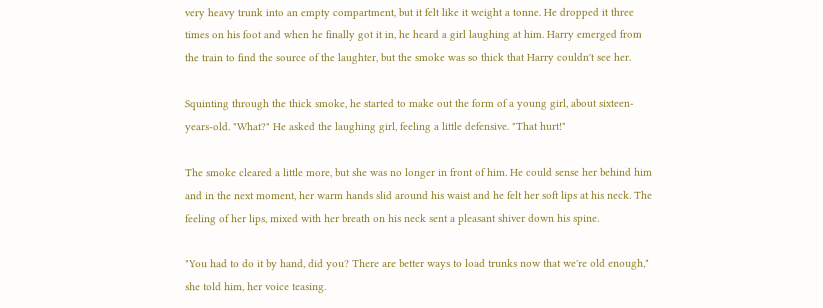very heavy trunk into an empty compartment, but it felt like it weight a tonne. He dropped it three times on his foot and when he finally got it in, he heard a girl laughing at him. Harry emerged from the train to find the source of the laughter, but the smoke was so thick that Harry couldn't see her.

Squinting through the thick smoke, he started to make out the form of a young girl, about sixteen-years-old. "What?" He asked the laughing girl, feeling a little defensive. "That hurt!"

The smoke cleared a little more, but she was no longer in front of him. He could sense her behind him and in the next moment, her warm hands slid around his waist and he felt her soft lips at his neck. The feeling of her lips, mixed with her breath on his neck sent a pleasant shiver down his spine.

"You had to do it by hand, did you? There are better ways to load trunks now that we're old enough," she told him, her voice teasing.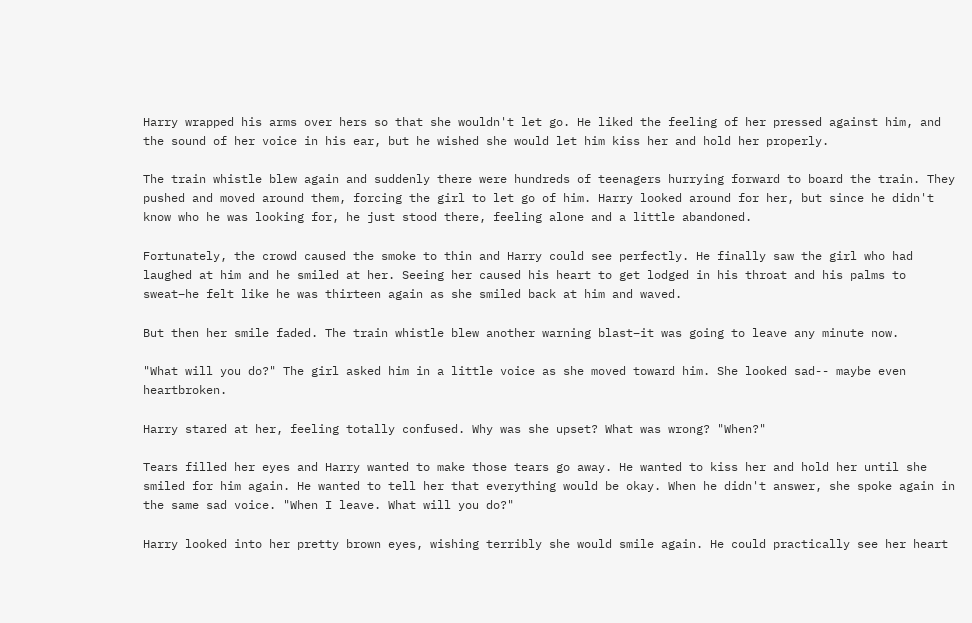Harry wrapped his arms over hers so that she wouldn't let go. He liked the feeling of her pressed against him, and the sound of her voice in his ear, but he wished she would let him kiss her and hold her properly.

The train whistle blew again and suddenly there were hundreds of teenagers hurrying forward to board the train. They pushed and moved around them, forcing the girl to let go of him. Harry looked around for her, but since he didn't know who he was looking for, he just stood there, feeling alone and a little abandoned.

Fortunately, the crowd caused the smoke to thin and Harry could see perfectly. He finally saw the girl who had laughed at him and he smiled at her. Seeing her caused his heart to get lodged in his throat and his palms to sweat–he felt like he was thirteen again as she smiled back at him and waved.

But then her smile faded. The train whistle blew another warning blast–it was going to leave any minute now.

"What will you do?" The girl asked him in a little voice as she moved toward him. She looked sad-- maybe even heartbroken.

Harry stared at her, feeling totally confused. Why was she upset? What was wrong? "When?"

Tears filled her eyes and Harry wanted to make those tears go away. He wanted to kiss her and hold her until she smiled for him again. He wanted to tell her that everything would be okay. When he didn't answer, she spoke again in the same sad voice. "When I leave. What will you do?"

Harry looked into her pretty brown eyes, wishing terribly she would smile again. He could practically see her heart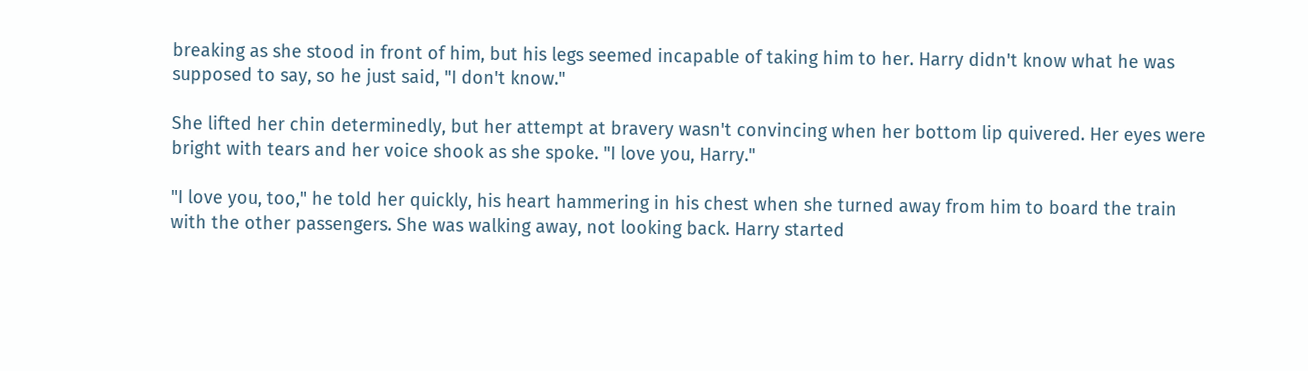breaking as she stood in front of him, but his legs seemed incapable of taking him to her. Harry didn't know what he was supposed to say, so he just said, "I don't know."

She lifted her chin determinedly, but her attempt at bravery wasn't convincing when her bottom lip quivered. Her eyes were bright with tears and her voice shook as she spoke. "I love you, Harry."

"I love you, too," he told her quickly, his heart hammering in his chest when she turned away from him to board the train with the other passengers. She was walking away, not looking back. Harry started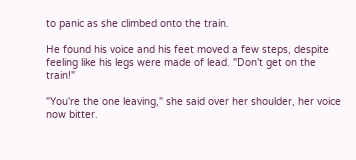to panic as she climbed onto the train.

He found his voice and his feet moved a few steps, despite feeling like his legs were made of lead. "Don't get on the train!"

"You're the one leaving," she said over her shoulder, her voice now bitter.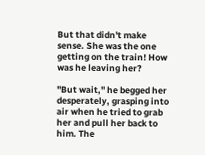But that didn't make sense. She was the one getting on the train! How was he leaving her?

"But wait," he begged her desperately, grasping into air when he tried to grab her and pull her back to him. The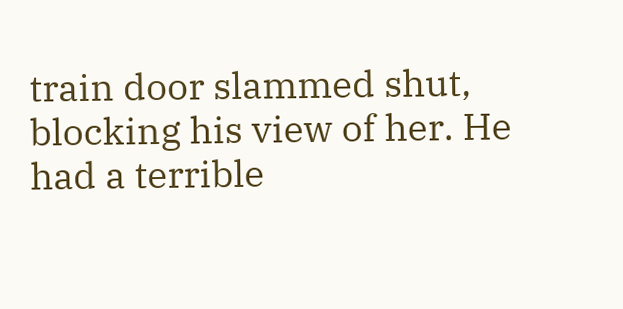train door slammed shut, blocking his view of her. He had a terrible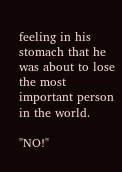feeling in his stomach that he was about to lose the most important person in the world.

"NO!"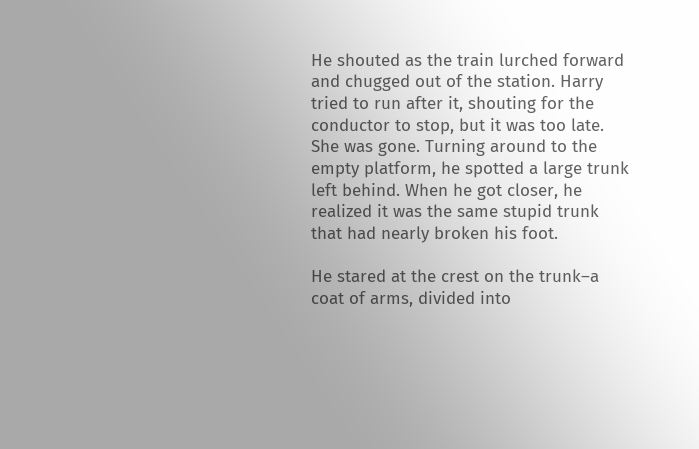He shouted as the train lurched forward and chugged out of the station. Harry tried to run after it, shouting for the conductor to stop, but it was too late. She was gone. Turning around to the empty platform, he spotted a large trunk left behind. When he got closer, he realized it was the same stupid trunk that had nearly broken his foot.

He stared at the crest on the trunk–a coat of arms, divided into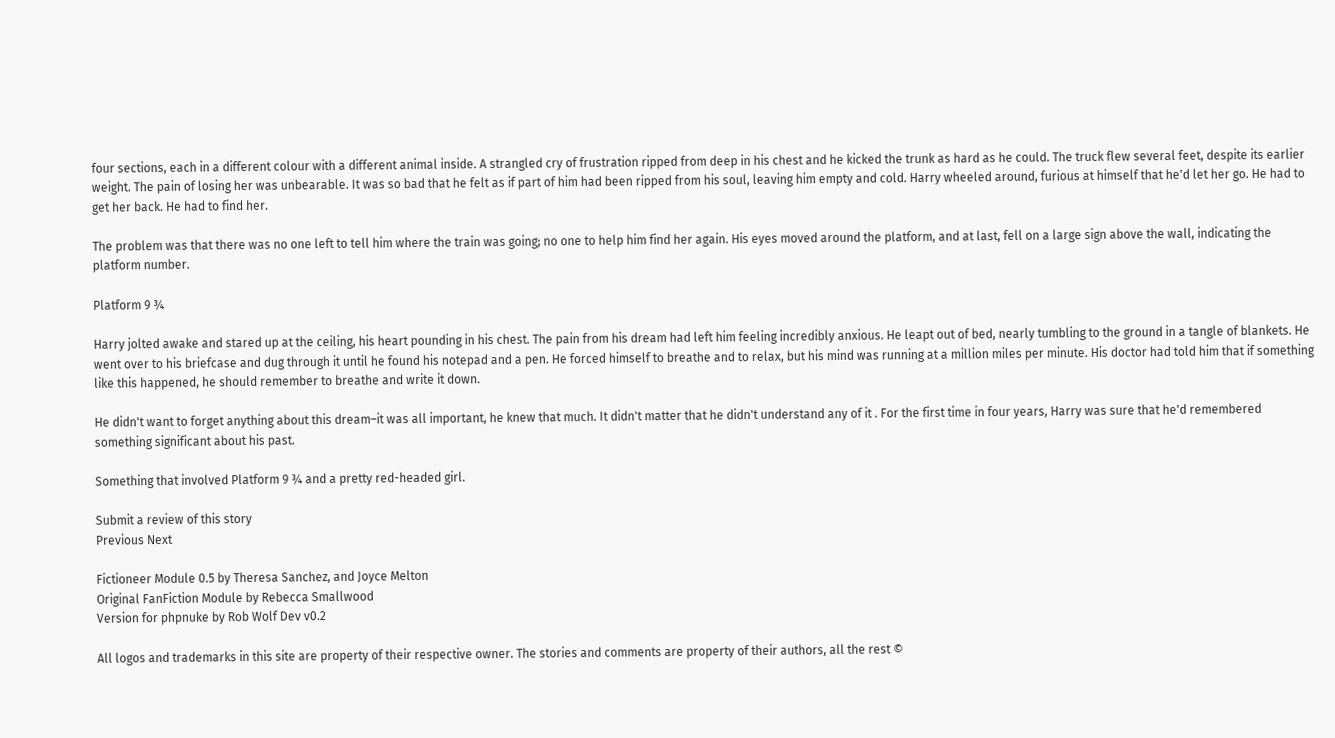four sections, each in a different colour with a different animal inside. A strangled cry of frustration ripped from deep in his chest and he kicked the trunk as hard as he could. The truck flew several feet, despite its earlier weight. The pain of losing her was unbearable. It was so bad that he felt as if part of him had been ripped from his soul, leaving him empty and cold. Harry wheeled around, furious at himself that he'd let her go. He had to get her back. He had to find her.

The problem was that there was no one left to tell him where the train was going; no one to help him find her again. His eyes moved around the platform, and at last, fell on a large sign above the wall, indicating the platform number.

Platform 9 ¾

Harry jolted awake and stared up at the ceiling, his heart pounding in his chest. The pain from his dream had left him feeling incredibly anxious. He leapt out of bed, nearly tumbling to the ground in a tangle of blankets. He went over to his briefcase and dug through it until he found his notepad and a pen. He forced himself to breathe and to relax, but his mind was running at a million miles per minute. His doctor had told him that if something like this happened, he should remember to breathe and write it down.

He didn't want to forget anything about this dream–it was all important, he knew that much. It didn't matter that he didn't understand any of it . For the first time in four years, Harry was sure that he'd remembered something significant about his past.

Something that involved Platform 9 ¾ and a pretty red-headed girl.

Submit a review of this story
Previous Next

Fictioneer Module 0.5 by Theresa Sanchez, and Joyce Melton
Original FanFiction Module by Rebecca Smallwood
Version for phpnuke by Rob Wolf Dev v0.2

All logos and trademarks in this site are property of their respective owner. The stories and comments are property of their authors, all the rest ©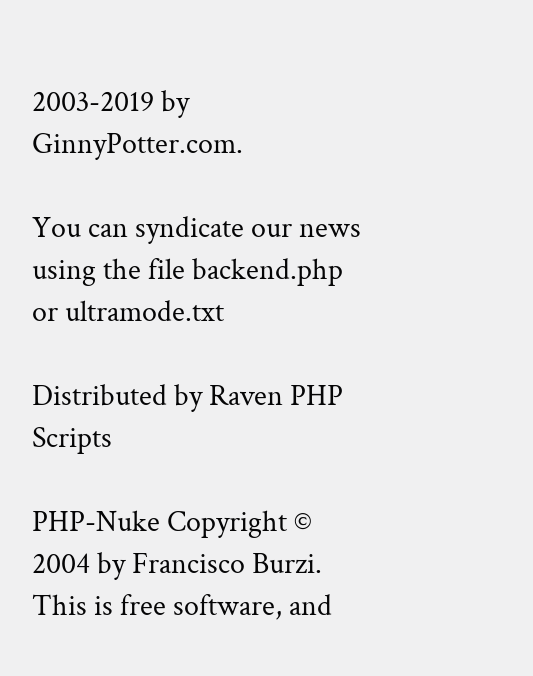2003-2019 by GinnyPotter.com.

You can syndicate our news using the file backend.php or ultramode.txt

Distributed by Raven PHP Scripts

PHP-Nuke Copyright © 2004 by Francisco Burzi. This is free software, and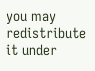you may redistribute it under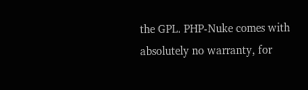the GPL. PHP-Nuke comes with absolutely no warranty, for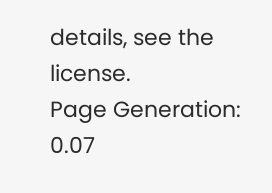details, see the license.
Page Generation: 0.07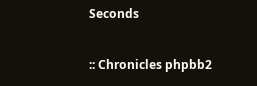Seconds

:: Chronicles phpbb2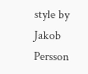style by Jakob Persson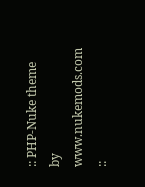:: PHP-Nuke theme by www.nukemods.com ::